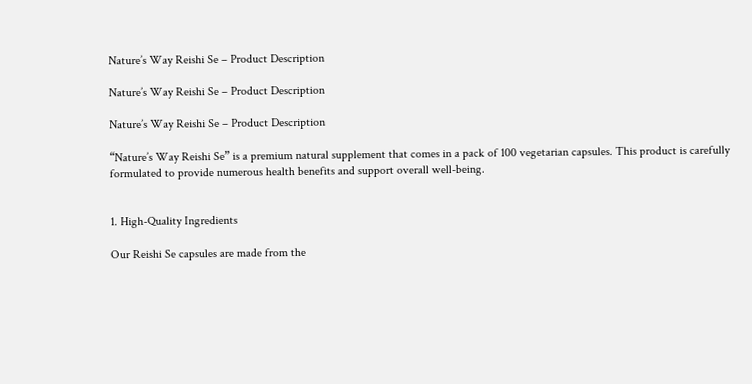Nature’s Way Reishi Se – Product Description

Nature’s Way Reishi Se – Product Description

Nature’s Way Reishi Se – Product Description

“Nature’s Way Reishi Se” is a premium natural supplement that comes in a pack of 100 vegetarian capsules. This product is carefully formulated to provide numerous health benefits and support overall well-being.


1. High-Quality Ingredients

Our Reishi Se capsules are made from the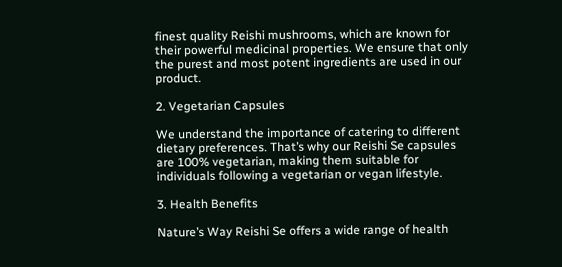finest quality Reishi mushrooms, which are known for their powerful medicinal properties. We ensure that only the purest and most potent ingredients are used in our product.

2. Vegetarian Capsules

We understand the importance of catering to different dietary preferences. That’s why our Reishi Se capsules are 100% vegetarian, making them suitable for individuals following a vegetarian or vegan lifestyle.

3. Health Benefits

Nature’s Way Reishi Se offers a wide range of health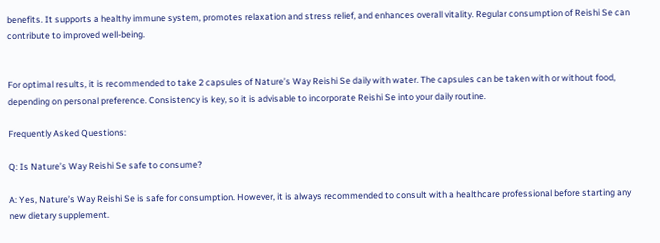benefits. It supports a healthy immune system, promotes relaxation and stress relief, and enhances overall vitality. Regular consumption of Reishi Se can contribute to improved well-being.


For optimal results, it is recommended to take 2 capsules of Nature’s Way Reishi Se daily with water. The capsules can be taken with or without food, depending on personal preference. Consistency is key, so it is advisable to incorporate Reishi Se into your daily routine.

Frequently Asked Questions:

Q: Is Nature’s Way Reishi Se safe to consume?

A: Yes, Nature’s Way Reishi Se is safe for consumption. However, it is always recommended to consult with a healthcare professional before starting any new dietary supplement.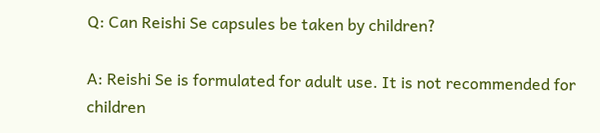Q: Can Reishi Se capsules be taken by children?

A: Reishi Se is formulated for adult use. It is not recommended for children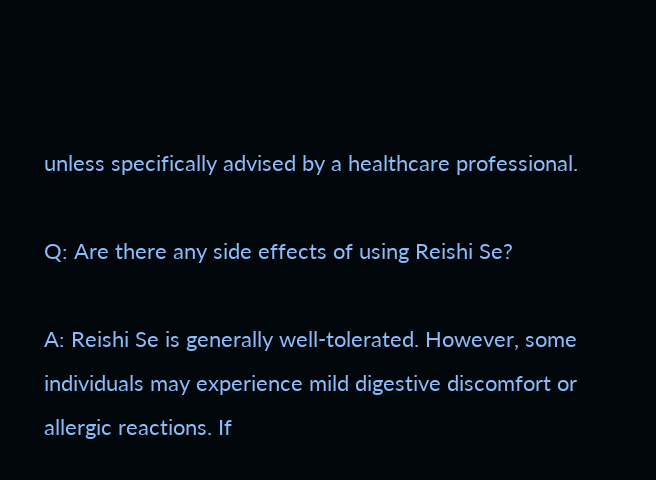unless specifically advised by a healthcare professional.

Q: Are there any side effects of using Reishi Se?

A: Reishi Se is generally well-tolerated. However, some individuals may experience mild digestive discomfort or allergic reactions. If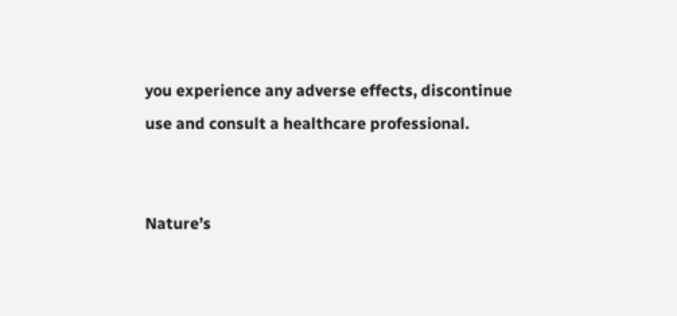you experience any adverse effects, discontinue use and consult a healthcare professional.


Nature’s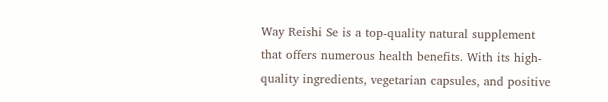Way Reishi Se is a top-quality natural supplement that offers numerous health benefits. With its high-quality ingredients, vegetarian capsules, and positive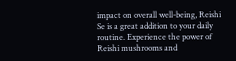impact on overall well-being, Reishi Se is a great addition to your daily routine. Experience the power of Reishi mushrooms and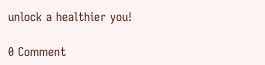unlock a healthier you!

0 Comment